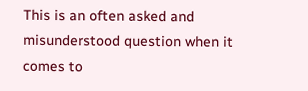This is an often asked and misunderstood question when it comes to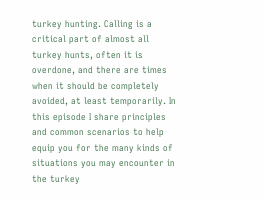turkey hunting. Calling is a critical part of almost all turkey hunts, often it is overdone, and there are times when it should be completely avoided, at least temporarily. In this episode I share principles and common scenarios to help equip you for the many kinds of situations you may encounter in the turkey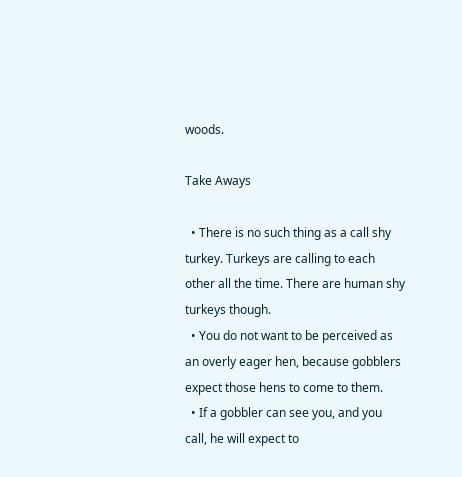woods.

Take Aways

  • There is no such thing as a call shy turkey. Turkeys are calling to each other all the time. There are human shy turkeys though.
  • You do not want to be perceived as an overly eager hen, because gobblers expect those hens to come to them.
  • If a gobbler can see you, and you call, he will expect to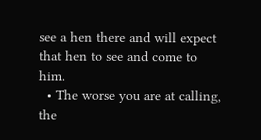see a hen there and will expect that hen to see and come to him.
  • The worse you are at calling, the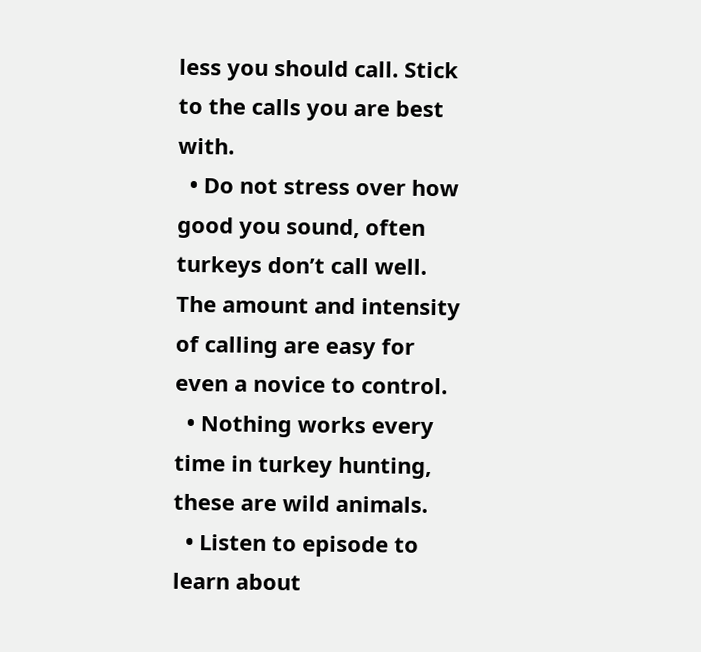less you should call. Stick to the calls you are best with.
  • Do not stress over how good you sound, often turkeys don’t call well. The amount and intensity of calling are easy for even a novice to control.
  • Nothing works every time in turkey hunting, these are wild animals.
  • Listen to episode to learn about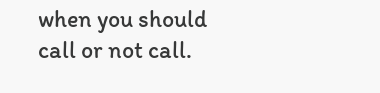when you should call or not call.